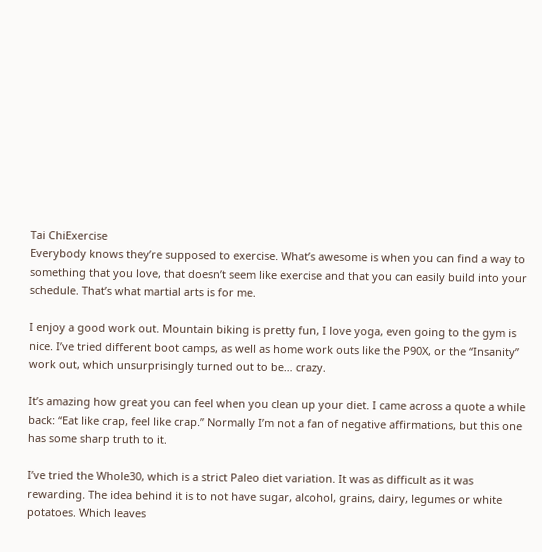Tai ChiExercise
Everybody knows they’re supposed to exercise. What’s awesome is when you can find a way to something that you love, that doesn’t seem like exercise and that you can easily build into your schedule. That’s what martial arts is for me.

I enjoy a good work out. Mountain biking is pretty fun, I love yoga, even going to the gym is nice. I’ve tried different boot camps, as well as home work outs like the P90X, or the “Insanity” work out, which unsurprisingly turned out to be… crazy.

It’s amazing how great you can feel when you clean up your diet. I came across a quote a while back: “Eat like crap, feel like crap.” Normally I’m not a fan of negative affirmations, but this one has some sharp truth to it.

I’ve tried the Whole30, which is a strict Paleo diet variation. It was as difficult as it was rewarding. The idea behind it is to not have sugar, alcohol, grains, dairy, legumes or white potatoes. Which leaves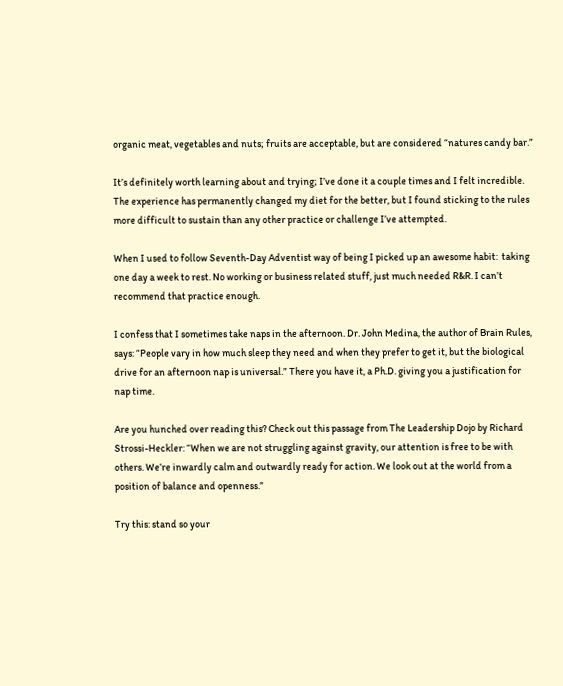organic meat, vegetables and nuts; fruits are acceptable, but are considered “natures candy bar.”

It’s definitely worth learning about and trying; I’ve done it a couple times and I felt incredible. The experience has permanently changed my diet for the better, but I found sticking to the rules more difficult to sustain than any other practice or challenge I’ve attempted.

When I used to follow Seventh-Day Adventist way of being I picked up an awesome habit:  taking one day a week to rest. No working or business related stuff, just much needed R&R. I can’t recommend that practice enough.

I confess that I sometimes take naps in the afternoon. Dr. John Medina, the author of Brain Rules, says: “People vary in how much sleep they need and when they prefer to get it, but the biological drive for an afternoon nap is universal.” There you have it, a Ph.D. giving you a justification for nap time.

Are you hunched over reading this? Check out this passage from The Leadership Dojo by Richard Strossi-Heckler: “When we are not struggling against gravity, our attention is free to be with others. We’re inwardly calm and outwardly ready for action. We look out at the world from a position of balance and openness.”

Try this: stand so your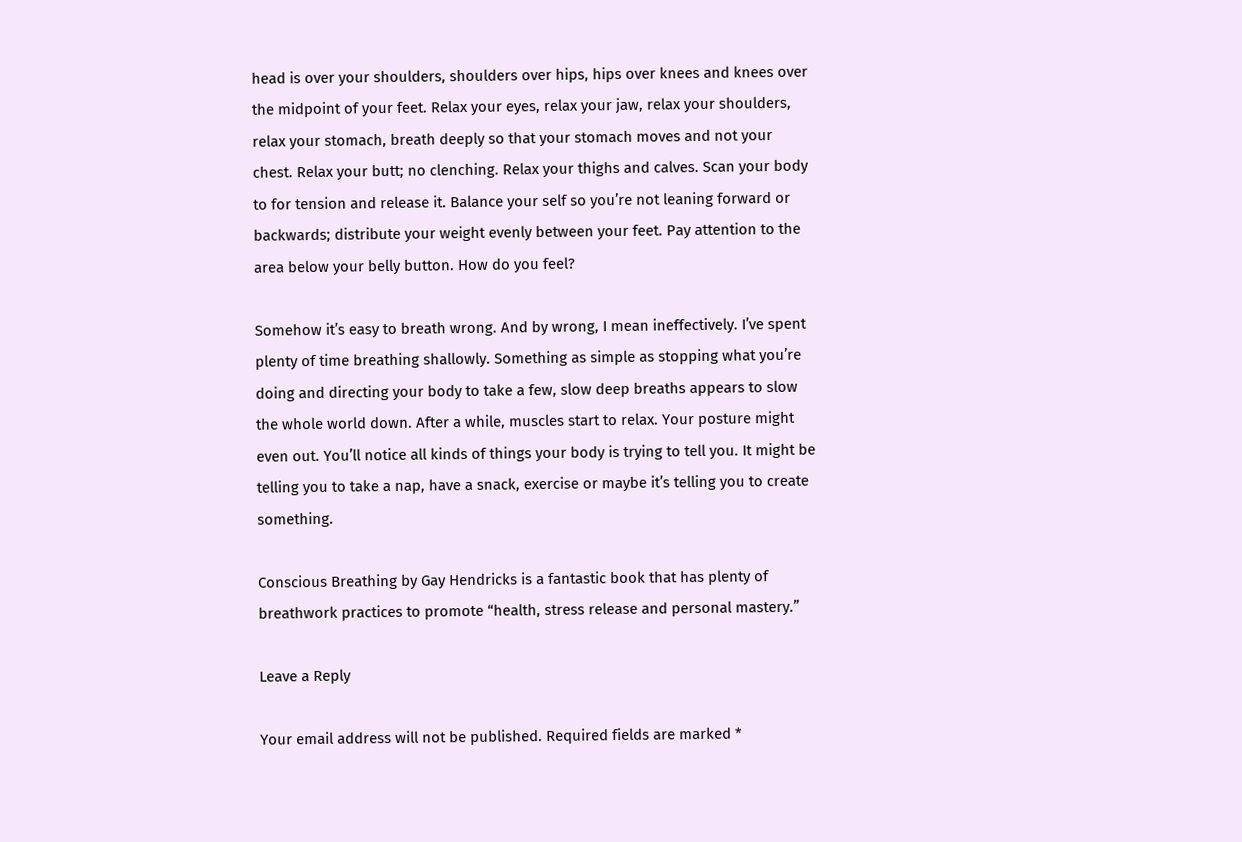head is over your shoulders, shoulders over hips, hips over knees and knees over the midpoint of your feet. Relax your eyes, relax your jaw, relax your shoulders, relax your stomach, breath deeply so that your stomach moves and not your chest. Relax your butt; no clenching. Relax your thighs and calves. Scan your body to for tension and release it. Balance your self so you’re not leaning forward or backwards; distribute your weight evenly between your feet. Pay attention to the area below your belly button. How do you feel?

Somehow it’s easy to breath wrong. And by wrong, I mean ineffectively. I’ve spent plenty of time breathing shallowly. Something as simple as stopping what you’re doing and directing your body to take a few, slow deep breaths appears to slow the whole world down. After a while, muscles start to relax. Your posture might even out. You’ll notice all kinds of things your body is trying to tell you. It might be telling you to take a nap, have a snack, exercise or maybe it’s telling you to create something.

Conscious Breathing by Gay Hendricks is a fantastic book that has plenty of breathwork practices to promote “health, stress release and personal mastery.”

Leave a Reply

Your email address will not be published. Required fields are marked *